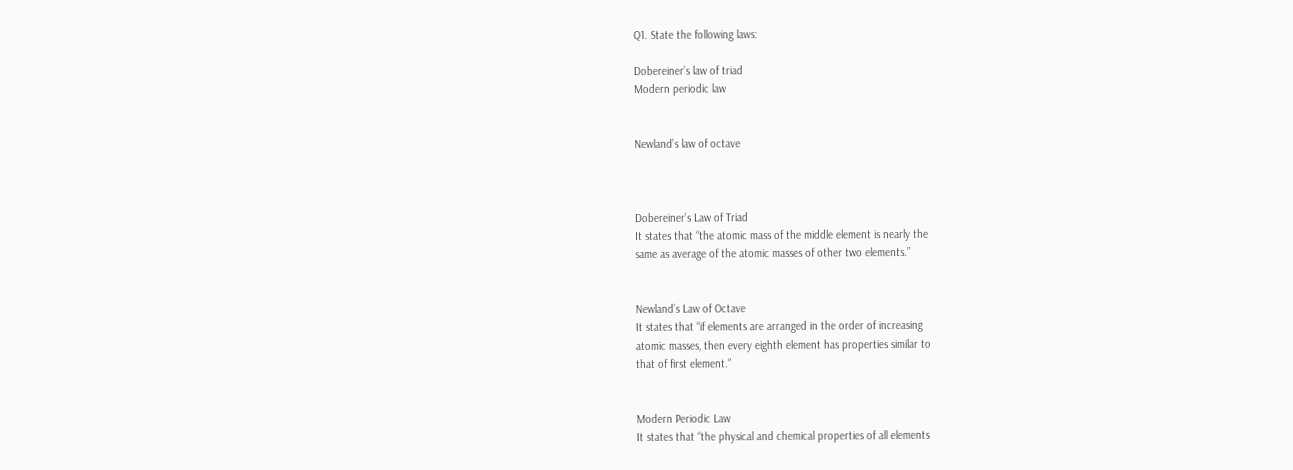Q1. State the following laws:

Dobereiner’s law of triad
Modern periodic law


Newland’s law of octave



Dobereiner’s Law of Triad
It states that “the atomic mass of the middle element is nearly the
same as average of the atomic masses of other two elements.”


Newland’s Law of Octave
It states that “if elements are arranged in the order of increasing
atomic masses, then every eighth element has properties similar to
that of first element.”


Modern Periodic Law
It states that “the physical and chemical properties of all elements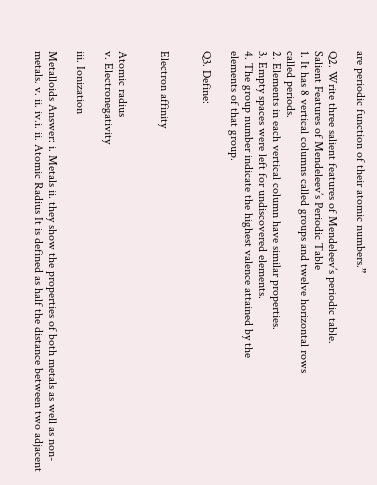are periodic function of their atomic numbers.”

Q2. Write three salient features of Mendeleev’s periodic table.
Salient Features of Mendeleev’s Periodic Table
1. It has 8 vertical columns called groups and twelve horizontal rows
called periods.
2. Elements in each vertical column have similar properties.
3. Empty spaces were left for undiscovered elements.
4. The group number indicate the highest valence attained by the
elements of that group.

Q3. Define:


Electron affinity


Atomic radius
v. Electronegativity

iii. Ionization

Metalloids Answer: i. Metals ii. they show the properties of both metals as well as non-metals. v. ii. iv.i. ii. Atomic Radius It is defined as half the distance between two adjacent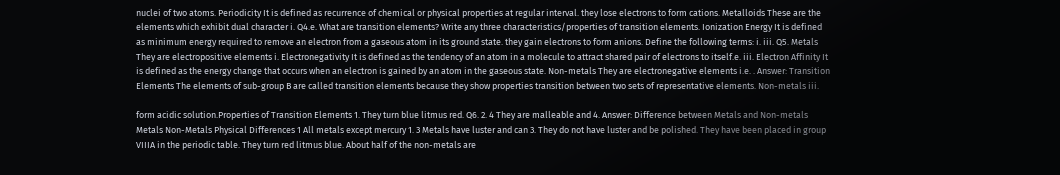nuclei of two atoms. Periodicity It is defined as recurrence of chemical or physical properties at regular interval. they lose electrons to form cations. Metalloids These are the elements which exhibit dual character i. Q4.e. What are transition elements? Write any three characteristics/properties of transition elements. Ionization Energy It is defined as minimum energy required to remove an electron from a gaseous atom in its ground state. they gain electrons to form anions. Define the following terms: i. iii. Q5. Metals They are electropositive elements i. Electronegativity It is defined as the tendency of an atom in a molecule to attract shared pair of electrons to itself.e. iii. Electron Affinity It is defined as the energy change that occurs when an electron is gained by an atom in the gaseous state. Non-metals They are electronegative elements i.e. . Answer: Transition Elements The elements of sub-group B are called transition elements because they show properties transition between two sets of representative elements. Non-metals iii.

form acidic solution.Properties of Transition Elements 1. They turn blue litmus red. Q6. 2. 4 They are malleable and 4. Answer: Difference between Metals and Non-metals Metals Non-Metals Physical Differences 1 All metals except mercury 1. 3 Metals have luster and can 3. They do not have luster and be polished. They have been placed in group VIIIA in the periodic table. They turn red litmus blue. About half of the non-metals are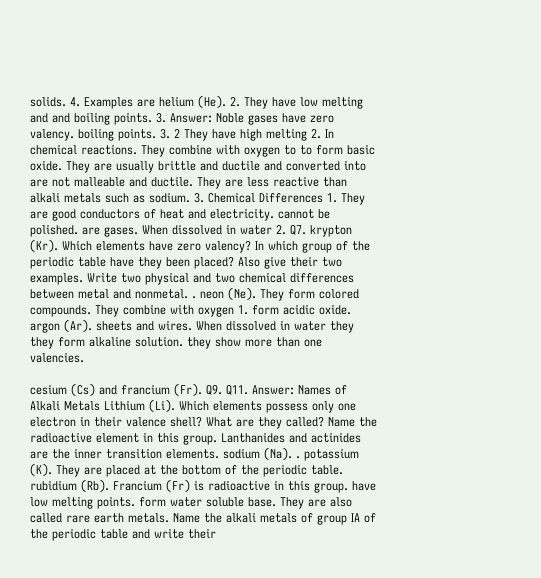solids. 4. Examples are helium (He). 2. They have low melting and and boiling points. 3. Answer: Noble gases have zero valency. boiling points. 3. 2 They have high melting 2. In chemical reactions. They combine with oxygen to to form basic oxide. They are usually brittle and ductile and converted into are not malleable and ductile. They are less reactive than alkali metals such as sodium. 3. Chemical Differences 1. They are good conductors of heat and electricity. cannot be polished. are gases. When dissolved in water 2. Q7. krypton (Kr). Which elements have zero valency? In which group of the periodic table have they been placed? Also give their two examples. Write two physical and two chemical differences between metal and nonmetal. . neon (Ne). They form colored compounds. They combine with oxygen 1. form acidic oxide. argon (Ar). sheets and wires. When dissolved in water they they form alkaline solution. they show more than one valencies.

cesium (Cs) and francium (Fr). Q9. Q11. Answer: Names of Alkali Metals Lithium (Li). Which elements possess only one electron in their valence shell? What are they called? Name the radioactive element in this group. Lanthanides and actinides are the inner transition elements. sodium (Na). . potassium (K). They are placed at the bottom of the periodic table. rubidium (Rb). Francium (Fr) is radioactive in this group. have low melting points. form water soluble base. They are also called rare earth metals. Name the alkali metals of group IA of the periodic table and write their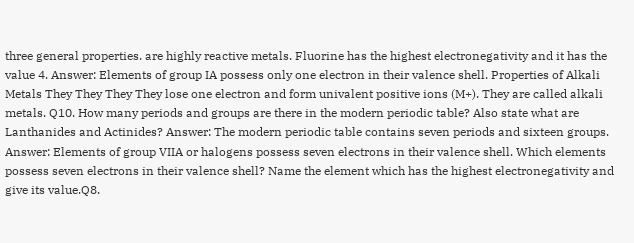three general properties. are highly reactive metals. Fluorine has the highest electronegativity and it has the value 4. Answer: Elements of group IA possess only one electron in their valence shell. Properties of Alkali Metals They They They They lose one electron and form univalent positive ions (M+). They are called alkali metals. Q10. How many periods and groups are there in the modern periodic table? Also state what are Lanthanides and Actinides? Answer: The modern periodic table contains seven periods and sixteen groups. Answer: Elements of group VIIA or halogens possess seven electrons in their valence shell. Which elements possess seven electrons in their valence shell? Name the element which has the highest electronegativity and give its value.Q8.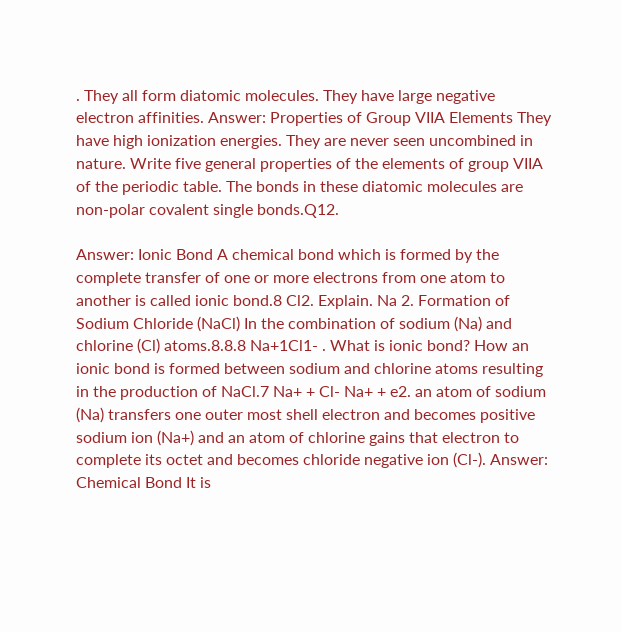. They all form diatomic molecules. They have large negative electron affinities. Answer: Properties of Group VIIA Elements They have high ionization energies. They are never seen uncombined in nature. Write five general properties of the elements of group VIIA of the periodic table. The bonds in these diatomic molecules are non-polar covalent single bonds.Q12.

Answer: Ionic Bond A chemical bond which is formed by the complete transfer of one or more electrons from one atom to another is called ionic bond.8 Cl2. Explain. Na 2. Formation of Sodium Chloride (NaCl) In the combination of sodium (Na) and chlorine (Cl) atoms.8.8.8 Na+1Cl1- . What is ionic bond? How an ionic bond is formed between sodium and chlorine atoms resulting in the production of NaCl.7 Na+ + Cl- Na+ + e2. an atom of sodium (Na) transfers one outer most shell electron and becomes positive sodium ion (Na+) and an atom of chlorine gains that electron to complete its octet and becomes chloride negative ion (Cl-). Answer: Chemical Bond It is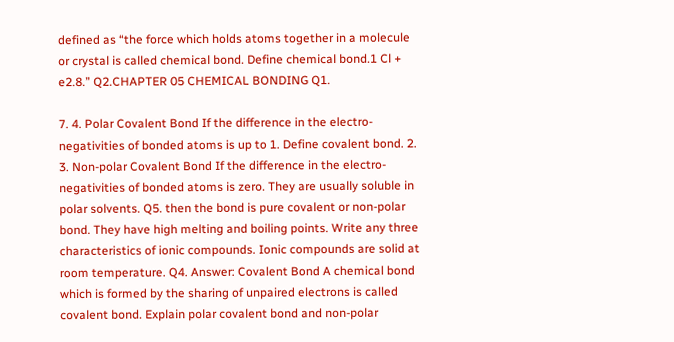defined as “the force which holds atoms together in a molecule or crystal is called chemical bond. Define chemical bond.1 Cl + e2.8.” Q2.CHAPTER 05 CHEMICAL BONDING Q1.

7. 4. Polar Covalent Bond If the difference in the electro-negativities of bonded atoms is up to 1. Define covalent bond. 2. 3. Non-polar Covalent Bond If the difference in the electro-negativities of bonded atoms is zero. They are usually soluble in polar solvents. Q5. then the bond is pure covalent or non-polar bond. They have high melting and boiling points. Write any three characteristics of ionic compounds. Ionic compounds are solid at room temperature. Q4. Answer: Covalent Bond A chemical bond which is formed by the sharing of unpaired electrons is called covalent bond. Explain polar covalent bond and non-polar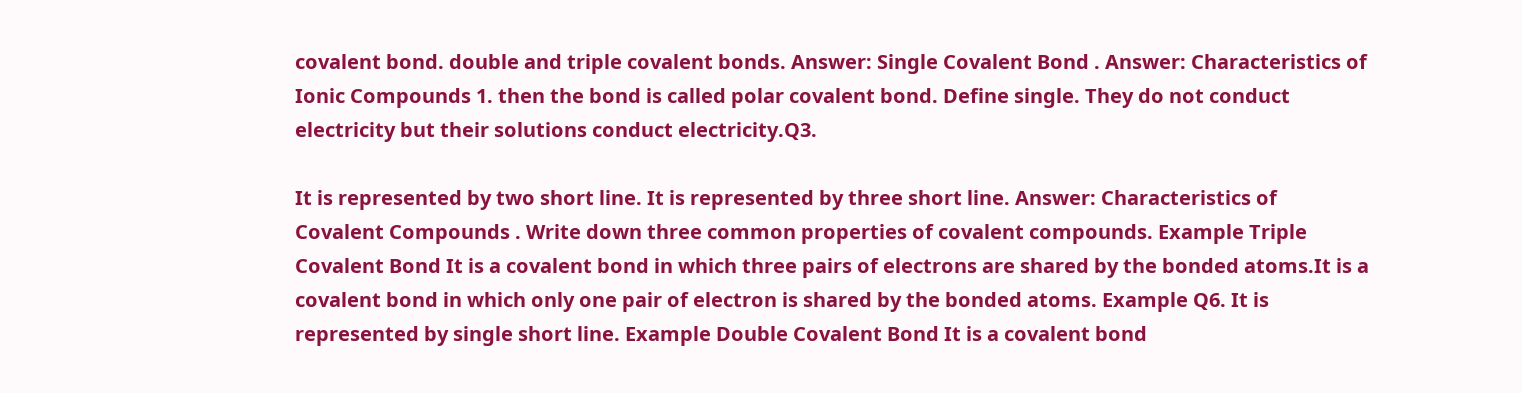covalent bond. double and triple covalent bonds. Answer: Single Covalent Bond . Answer: Characteristics of Ionic Compounds 1. then the bond is called polar covalent bond. Define single. They do not conduct electricity but their solutions conduct electricity.Q3.

It is represented by two short line. It is represented by three short line. Answer: Characteristics of Covalent Compounds . Write down three common properties of covalent compounds. Example Triple Covalent Bond It is a covalent bond in which three pairs of electrons are shared by the bonded atoms.It is a covalent bond in which only one pair of electron is shared by the bonded atoms. Example Q6. It is represented by single short line. Example Double Covalent Bond It is a covalent bond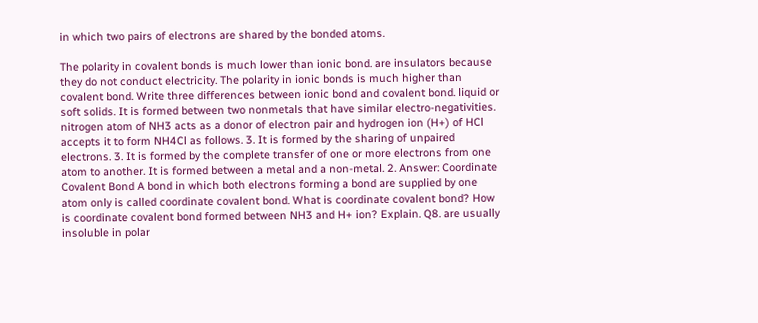in which two pairs of electrons are shared by the bonded atoms.

The polarity in covalent bonds is much lower than ionic bond. are insulators because they do not conduct electricity. The polarity in ionic bonds is much higher than covalent bond. Write three differences between ionic bond and covalent bond. liquid or soft solids. It is formed between two nonmetals that have similar electro-negativities. nitrogen atom of NH3 acts as a donor of electron pair and hydrogen ion (H+) of HCl accepts it to form NH4Cl as follows. 3. It is formed by the sharing of unpaired electrons. 3. It is formed by the complete transfer of one or more electrons from one atom to another. It is formed between a metal and a non-metal. 2. Answer: Coordinate Covalent Bond A bond in which both electrons forming a bond are supplied by one atom only is called coordinate covalent bond. What is coordinate covalent bond? How is coordinate covalent bond formed between NH3 and H+ ion? Explain. Q8. are usually insoluble in polar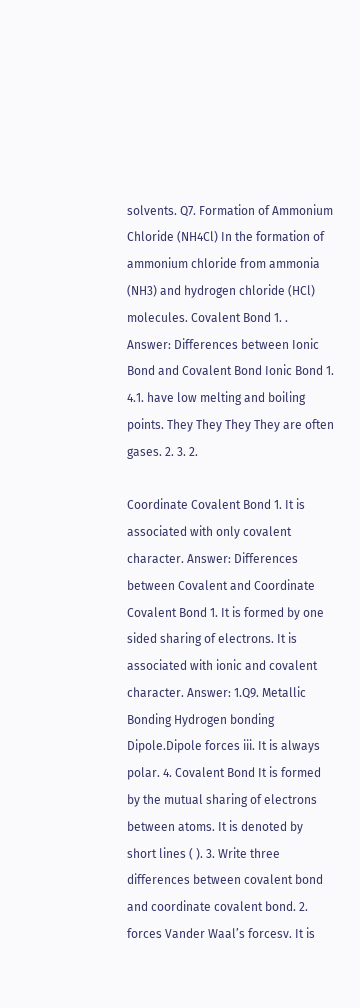solvents. Q7. Formation of Ammonium Chloride (NH4Cl) In the formation of ammonium chloride from ammonia (NH3) and hydrogen chloride (HCl) molecules. Covalent Bond 1. . Answer: Differences between Ionic Bond and Covalent Bond Ionic Bond 1. 4.1. have low melting and boiling points. They They They They are often gases. 2. 3. 2.

Coordinate Covalent Bond 1. It is associated with only covalent character. Answer: Differences between Covalent and Coordinate Covalent Bond 1. It is formed by one sided sharing of electrons. It is associated with ionic and covalent character. Answer: 1.Q9. Metallic Bonding Hydrogen bonding Dipole.Dipole forces iii. It is always polar. 4. Covalent Bond It is formed by the mutual sharing of electrons between atoms. It is denoted by short lines ( ). 3. Write three differences between covalent bond and coordinate covalent bond. 2. forces Vander Waal’s forcesv. It is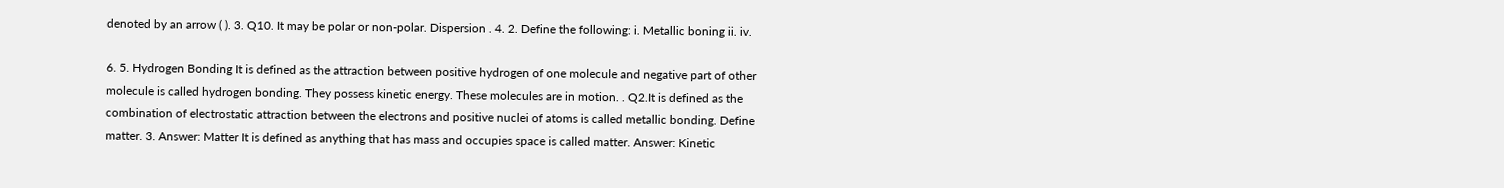denoted by an arrow ( ). 3. Q10. It may be polar or non-polar. Dispersion . 4. 2. Define the following: i. Metallic boning ii. iv.

6. 5. Hydrogen Bonding It is defined as the attraction between positive hydrogen of one molecule and negative part of other molecule is called hydrogen bonding. They possess kinetic energy. These molecules are in motion. . Q2.It is defined as the combination of electrostatic attraction between the electrons and positive nuclei of atoms is called metallic bonding. Define matter. 3. Answer: Matter It is defined as anything that has mass and occupies space is called matter. Answer: Kinetic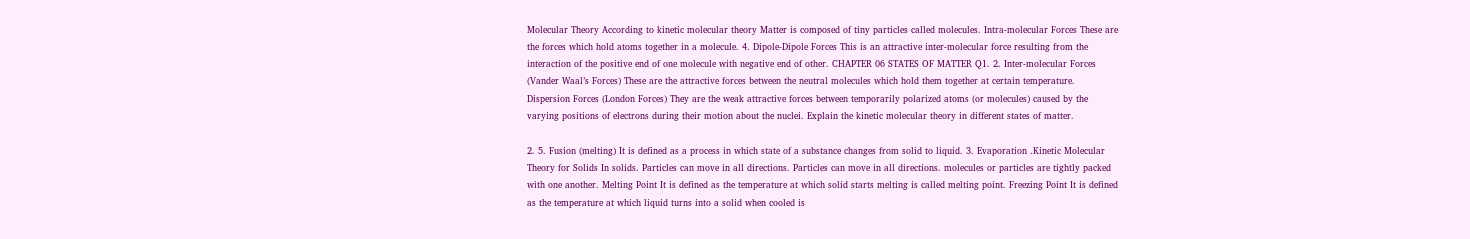Molecular Theory According to kinetic molecular theory Matter is composed of tiny particles called molecules. Intra-molecular Forces These are the forces which hold atoms together in a molecule. 4. Dipole-Dipole Forces This is an attractive inter-molecular force resulting from the interaction of the positive end of one molecule with negative end of other. CHAPTER 06 STATES OF MATTER Q1. 2. Inter-molecular Forces (Vander Waal’s Forces) These are the attractive forces between the neutral molecules which hold them together at certain temperature. Dispersion Forces (London Forces) They are the weak attractive forces between temporarily polarized atoms (or molecules) caused by the varying positions of electrons during their motion about the nuclei. Explain the kinetic molecular theory in different states of matter.

2. 5. Fusion (melting) It is defined as a process in which state of a substance changes from solid to liquid. 3. Evaporation .Kinetic Molecular Theory for Solids In solids. Particles can move in all directions. Particles can move in all directions. molecules or particles are tightly packed with one another. Melting Point It is defined as the temperature at which solid starts melting is called melting point. Freezing Point It is defined as the temperature at which liquid turns into a solid when cooled is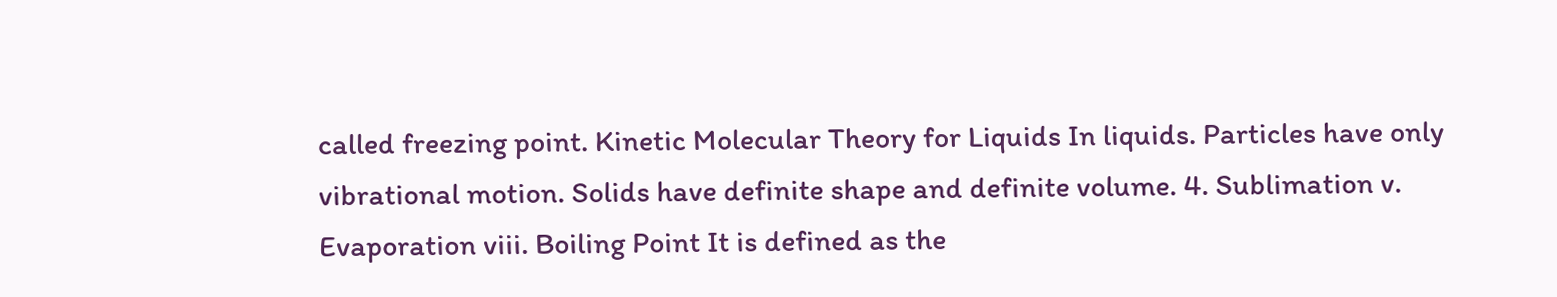called freezing point. Kinetic Molecular Theory for Liquids In liquids. Particles have only vibrational motion. Solids have definite shape and definite volume. 4. Sublimation v. Evaporation viii. Boiling Point It is defined as the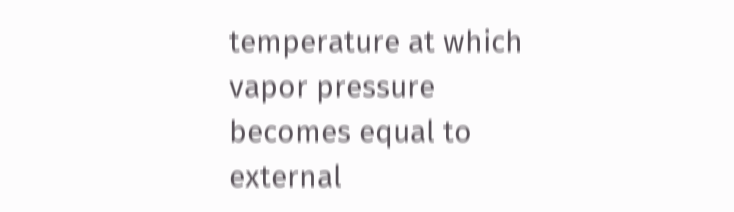temperature at which vapor pressure becomes equal to external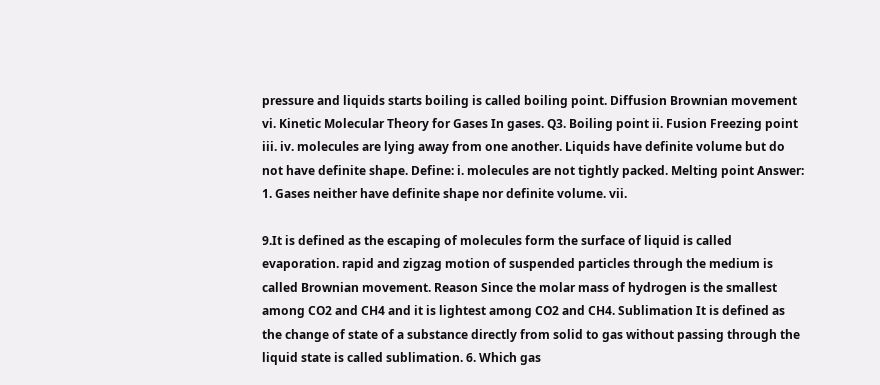pressure and liquids starts boiling is called boiling point. Diffusion Brownian movement vi. Kinetic Molecular Theory for Gases In gases. Q3. Boiling point ii. Fusion Freezing point iii. iv. molecules are lying away from one another. Liquids have definite volume but do not have definite shape. Define: i. molecules are not tightly packed. Melting point Answer: 1. Gases neither have definite shape nor definite volume. vii.

9.It is defined as the escaping of molecules form the surface of liquid is called evaporation. rapid and zigzag motion of suspended particles through the medium is called Brownian movement. Reason Since the molar mass of hydrogen is the smallest among CO2 and CH4 and it is lightest among CO2 and CH4. Sublimation It is defined as the change of state of a substance directly from solid to gas without passing through the liquid state is called sublimation. 6. Which gas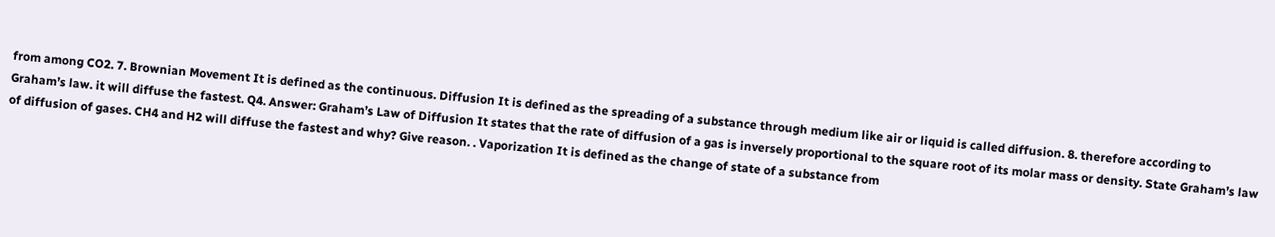from among CO2. 7. Brownian Movement It is defined as the continuous. Diffusion It is defined as the spreading of a substance through medium like air or liquid is called diffusion. 8. therefore according to Graham’s law. it will diffuse the fastest. Q4. Answer: Graham’s Law of Diffusion It states that the rate of diffusion of a gas is inversely proportional to the square root of its molar mass or density. State Graham’s law of diffusion of gases. CH4 and H2 will diffuse the fastest and why? Give reason. . Vaporization It is defined as the change of state of a substance from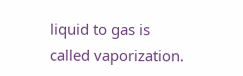liquid to gas is called vaporization.